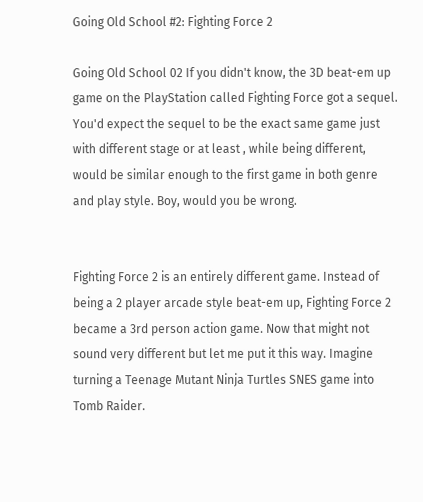Going Old School #2: Fighting Force 2

Going Old School 02 If you didn't know, the 3D beat-em up game on the PlayStation called Fighting Force got a sequel. You'd expect the sequel to be the exact same game just with different stage or at least , while being different, would be similar enough to the first game in both genre and play style. Boy, would you be wrong.


Fighting Force 2 is an entirely different game. Instead of being a 2 player arcade style beat-em up, Fighting Force 2 became a 3rd person action game. Now that might not sound very different but let me put it this way. Imagine turning a Teenage Mutant Ninja Turtles SNES game into Tomb Raider.